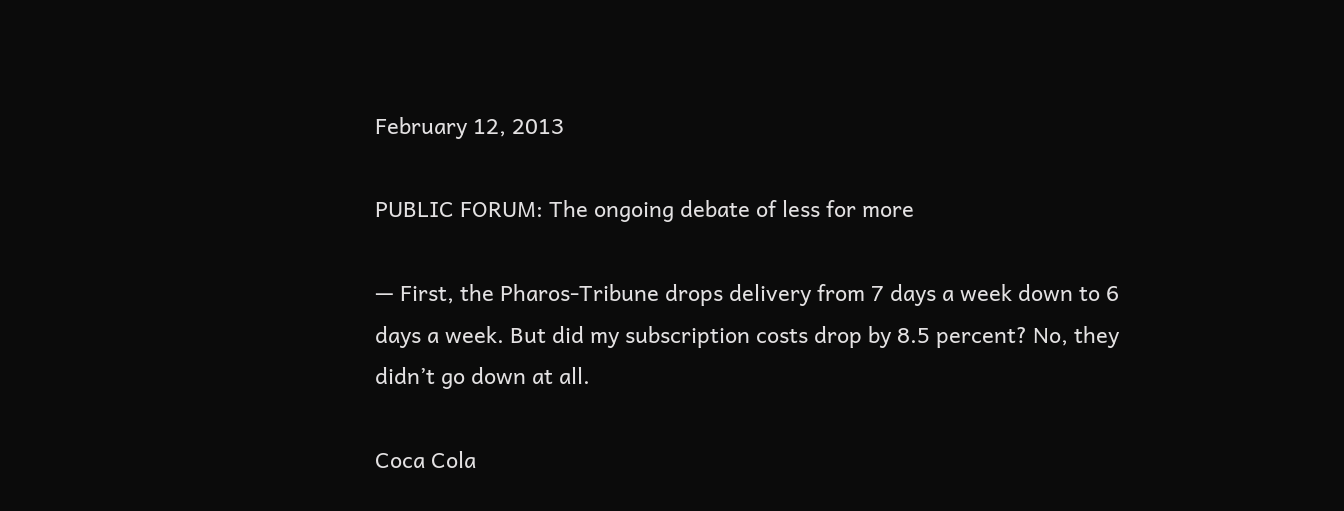February 12, 2013

PUBLIC FORUM: The ongoing debate of less for more

— First, the Pharos-Tribune drops delivery from 7 days a week down to 6 days a week. But did my subscription costs drop by 8.5 percent? No, they didn’t go down at all.

Coca Cola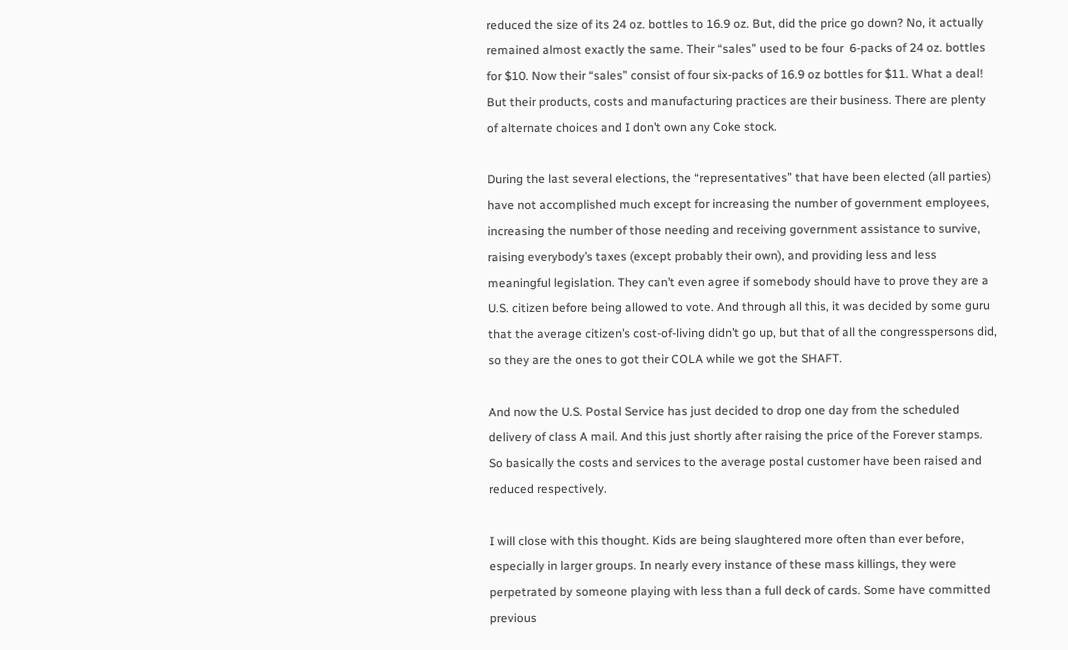reduced the size of its 24 oz. bottles to 16.9 oz. But, did the price go down? No, it actually remained almost exactly the same. Their “sales” used to be four  6-packs of 24 oz. bottles for $10. Now their “sales” consist of four six-packs of 16.9 oz bottles for $11. What a deal! But their products, costs and manufacturing practices are their business. There are plenty of alternate choices and I don’t own any Coke stock.

During the last several elections, the “representatives” that have been elected (all parties) have not accomplished much except for increasing the number of government employees, increasing the number of those needing and receiving government assistance to survive, raising everybody’s taxes (except probably their own), and providing less and less meaningful legislation. They can’t even agree if somebody should have to prove they are a U.S. citizen before being allowed to vote. And through all this, it was decided by some guru that the average citizen’s cost-of-living didn’t go up, but that of all the congresspersons did, so they are the ones to got their COLA while we got the SHAFT.

And now the U.S. Postal Service has just decided to drop one day from the scheduled delivery of class A mail. And this just shortly after raising the price of the Forever stamps. So basically the costs and services to the average postal customer have been raised and reduced respectively.

I will close with this thought. Kids are being slaughtered more often than ever before, especially in larger groups. In nearly every instance of these mass killings, they were perpetrated by someone playing with less than a full deck of cards. Some have committed previous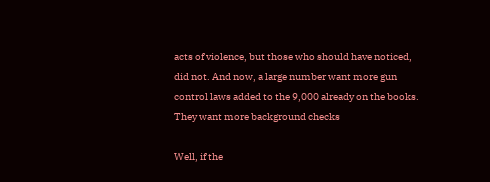acts of violence, but those who should have noticed, did not. And now, a large number want more gun control laws added to the 9,000 already on the books. They want more background checks

Well, if the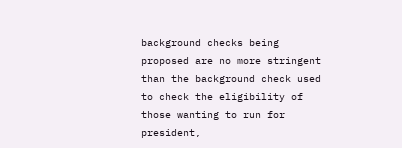background checks being proposed are no more stringent than the background check used to check the eligibility of those wanting to run for president,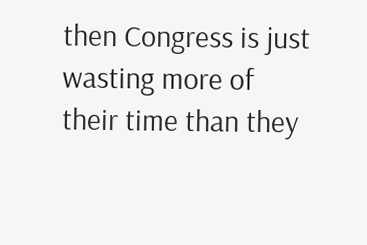then Congress is just wasting more of their time than they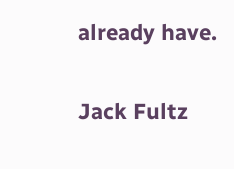already have.

Jack Fultz